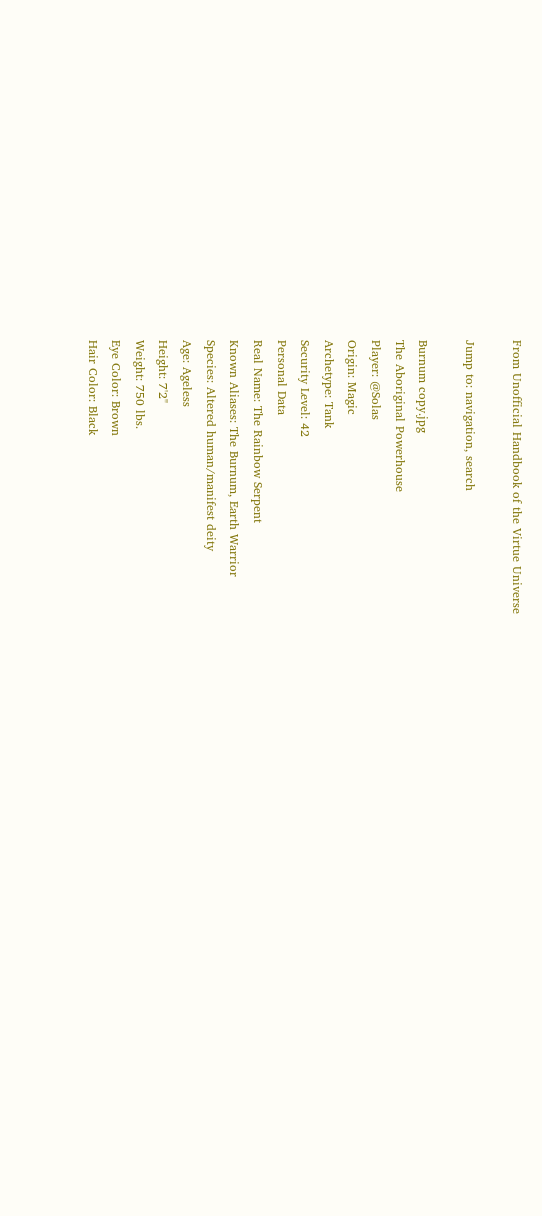From Unofficial Handbook of the Virtue Universe

Jump to: navigation, search

Burnum copy.jpg
The Aboriginal Powerhouse
Player: @Solas
Origin: Magic
Archetype: Tank
Security Level: 42
Personal Data
Real Name: The Rainbow Serpent
Known Aliases: The Burnum, Earth Warrior
Species: Altered human/manifest deity
Age: Ageless
Height: 7'2"
Weight: 750 lbs.
Eye Color: Brown
Hair Color: Black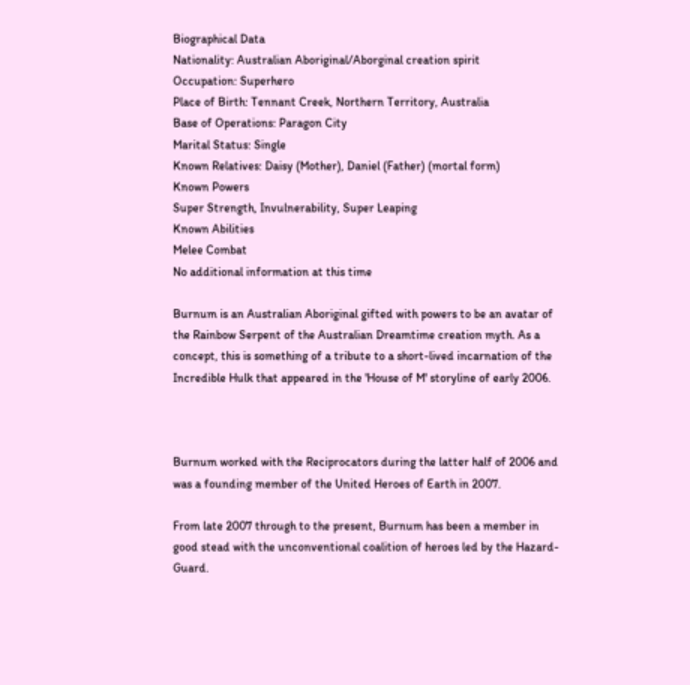Biographical Data
Nationality: Australian Aboriginal/Aborginal creation spirit
Occupation: Superhero
Place of Birth: Tennant Creek, Northern Territory, Australia
Base of Operations: Paragon City
Marital Status: Single
Known Relatives: Daisy (Mother), Daniel (Father) (mortal form)
Known Powers
Super Strength, Invulnerability, Super Leaping
Known Abilities
Melee Combat
No additional information at this time

Burnum is an Australian Aboriginal gifted with powers to be an avatar of the Rainbow Serpent of the Australian Dreamtime creation myth. As a concept, this is something of a tribute to a short-lived incarnation of the Incredible Hulk that appeared in the 'House of M' storyline of early 2006.



Burnum worked with the Reciprocators during the latter half of 2006 and was a founding member of the United Heroes of Earth in 2007.

From late 2007 through to the present, Burnum has been a member in good stead with the unconventional coalition of heroes led by the Hazard-Guard.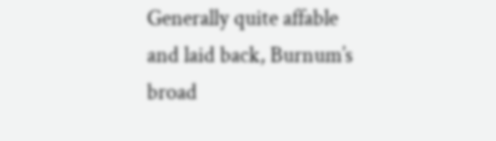Generally quite affable and laid back, Burnum’s broad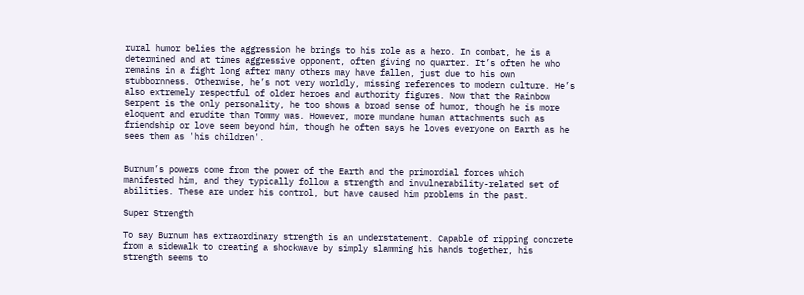rural humor belies the aggression he brings to his role as a hero. In combat, he is a determined and at times aggressive opponent, often giving no quarter. It’s often he who remains in a fight long after many others may have fallen, just due to his own stubbornness. Otherwise, he’s not very worldly, missing references to modern culture. He’s also extremely respectful of older heroes and authority figures. Now that the Rainbow Serpent is the only personality, he too shows a broad sense of humor, though he is more eloquent and erudite than Tommy was. However, more mundane human attachments such as friendship or love seem beyond him, though he often says he loves everyone on Earth as he sees them as 'his children'.


Burnum’s powers come from the power of the Earth and the primordial forces which manifested him, and they typically follow a strength and invulnerability-related set of abilities. These are under his control, but have caused him problems in the past.

Super Strength

To say Burnum has extraordinary strength is an understatement. Capable of ripping concrete from a sidewalk to creating a shockwave by simply slamming his hands together, his strength seems to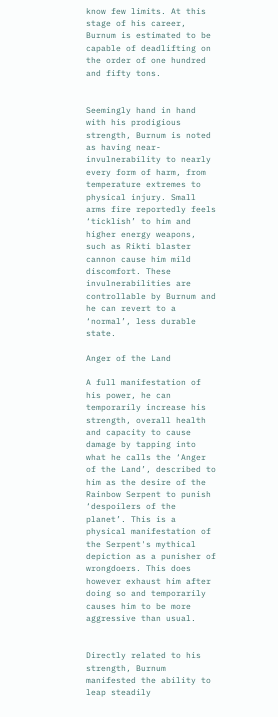know few limits. At this stage of his career, Burnum is estimated to be capable of deadlifting on the order of one hundred and fifty tons.


Seemingly hand in hand with his prodigious strength, Burnum is noted as having near-invulnerability to nearly every form of harm, from temperature extremes to physical injury. Small arms fire reportedly feels ‘ticklish’ to him and higher energy weapons, such as Rikti blaster cannon cause him mild discomfort. These invulnerabilities are controllable by Burnum and he can revert to a ‘normal’, less durable state.

Anger of the Land

A full manifestation of his power, he can temporarily increase his strength, overall health and capacity to cause damage by tapping into what he calls the ‘Anger of the Land’, described to him as the desire of the Rainbow Serpent to punish ‘despoilers of the planet’. This is a physical manifestation of the Serpent's mythical depiction as a punisher of wrongdoers. This does however exhaust him after doing so and temporarily causes him to be more aggressive than usual.


Directly related to his strength, Burnum manifested the ability to leap steadily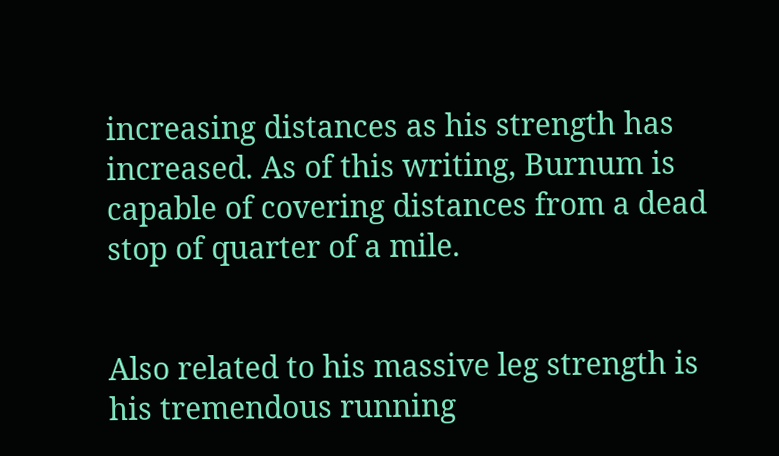increasing distances as his strength has increased. As of this writing, Burnum is capable of covering distances from a dead stop of quarter of a mile.


Also related to his massive leg strength is his tremendous running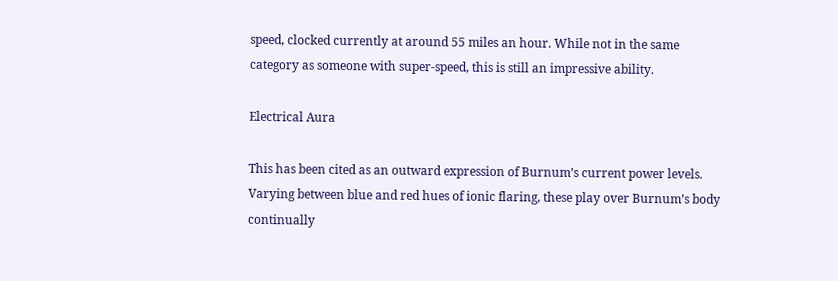speed, clocked currently at around 55 miles an hour. While not in the same category as someone with super-speed, this is still an impressive ability.

Electrical Aura

This has been cited as an outward expression of Burnum’s current power levels. Varying between blue and red hues of ionic flaring, these play over Burnum’s body continually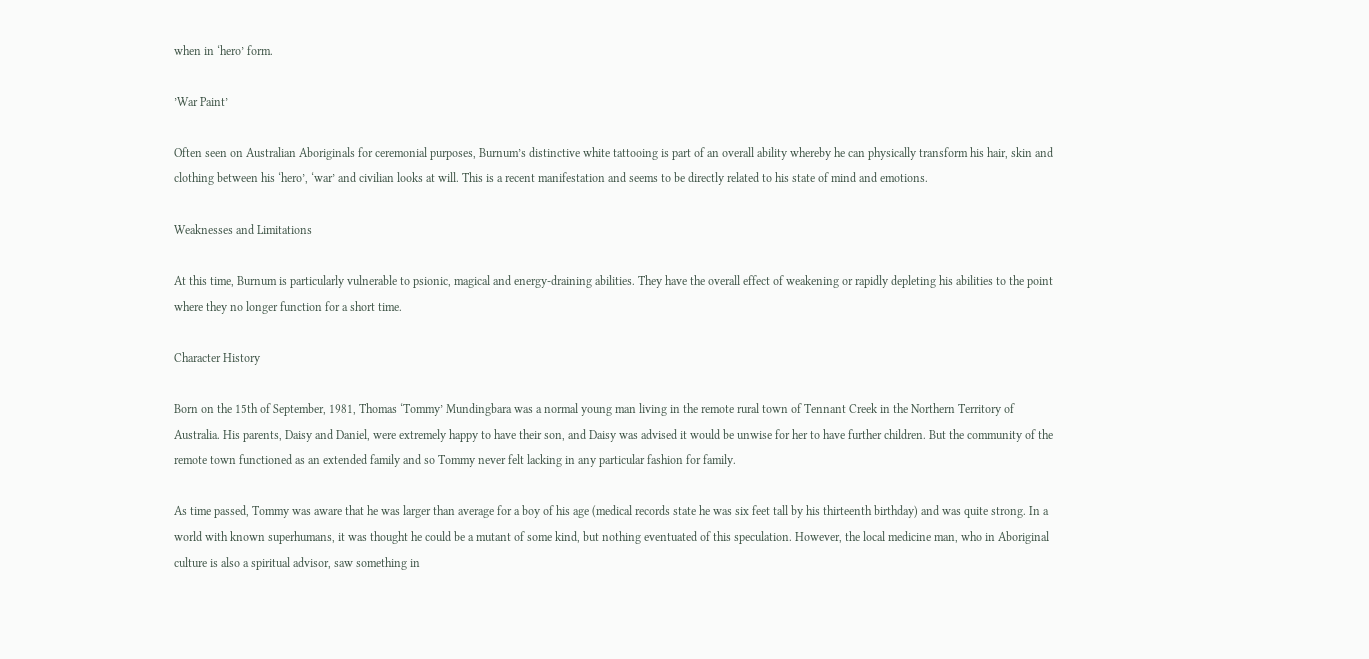when in ‘hero’ form.

’War Paint’

Often seen on Australian Aboriginals for ceremonial purposes, Burnum’s distinctive white tattooing is part of an overall ability whereby he can physically transform his hair, skin and clothing between his ‘hero’, ‘war’ and civilian looks at will. This is a recent manifestation and seems to be directly related to his state of mind and emotions.

Weaknesses and Limitations

At this time, Burnum is particularly vulnerable to psionic, magical and energy-draining abilities. They have the overall effect of weakening or rapidly depleting his abilities to the point where they no longer function for a short time.

Character History

Born on the 15th of September, 1981, Thomas ‘Tommy’ Mundingbara was a normal young man living in the remote rural town of Tennant Creek in the Northern Territory of Australia. His parents, Daisy and Daniel, were extremely happy to have their son, and Daisy was advised it would be unwise for her to have further children. But the community of the remote town functioned as an extended family and so Tommy never felt lacking in any particular fashion for family.

As time passed, Tommy was aware that he was larger than average for a boy of his age (medical records state he was six feet tall by his thirteenth birthday) and was quite strong. In a world with known superhumans, it was thought he could be a mutant of some kind, but nothing eventuated of this speculation. However, the local medicine man, who in Aboriginal culture is also a spiritual advisor, saw something in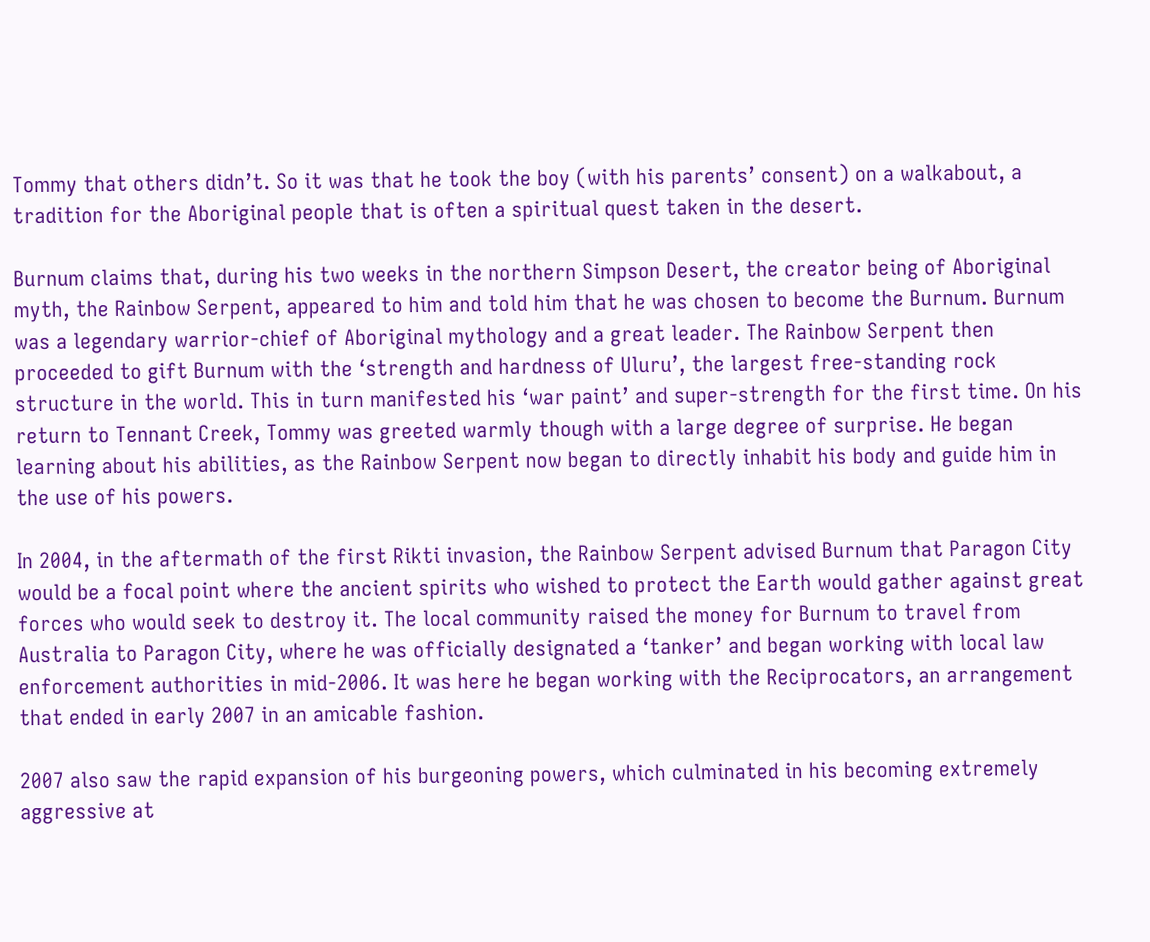Tommy that others didn’t. So it was that he took the boy (with his parents’ consent) on a walkabout, a tradition for the Aboriginal people that is often a spiritual quest taken in the desert.

Burnum claims that, during his two weeks in the northern Simpson Desert, the creator being of Aboriginal myth, the Rainbow Serpent, appeared to him and told him that he was chosen to become the Burnum. Burnum was a legendary warrior-chief of Aboriginal mythology and a great leader. The Rainbow Serpent then proceeded to gift Burnum with the ‘strength and hardness of Uluru’, the largest free-standing rock structure in the world. This in turn manifested his ‘war paint’ and super-strength for the first time. On his return to Tennant Creek, Tommy was greeted warmly though with a large degree of surprise. He began learning about his abilities, as the Rainbow Serpent now began to directly inhabit his body and guide him in the use of his powers.

In 2004, in the aftermath of the first Rikti invasion, the Rainbow Serpent advised Burnum that Paragon City would be a focal point where the ancient spirits who wished to protect the Earth would gather against great forces who would seek to destroy it. The local community raised the money for Burnum to travel from Australia to Paragon City, where he was officially designated a ‘tanker’ and began working with local law enforcement authorities in mid-2006. It was here he began working with the Reciprocators, an arrangement that ended in early 2007 in an amicable fashion.

2007 also saw the rapid expansion of his burgeoning powers, which culminated in his becoming extremely aggressive at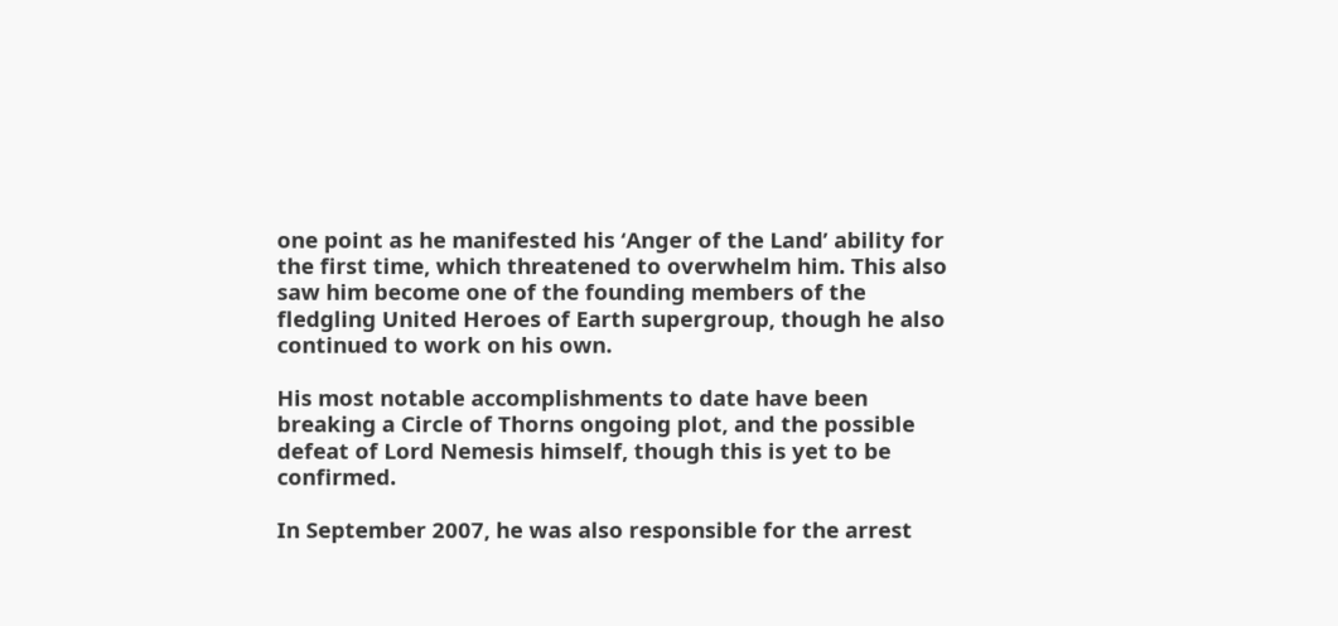one point as he manifested his ‘Anger of the Land’ ability for the first time, which threatened to overwhelm him. This also saw him become one of the founding members of the fledgling United Heroes of Earth supergroup, though he also continued to work on his own.

His most notable accomplishments to date have been breaking a Circle of Thorns ongoing plot, and the possible defeat of Lord Nemesis himself, though this is yet to be confirmed.

In September 2007, he was also responsible for the arrest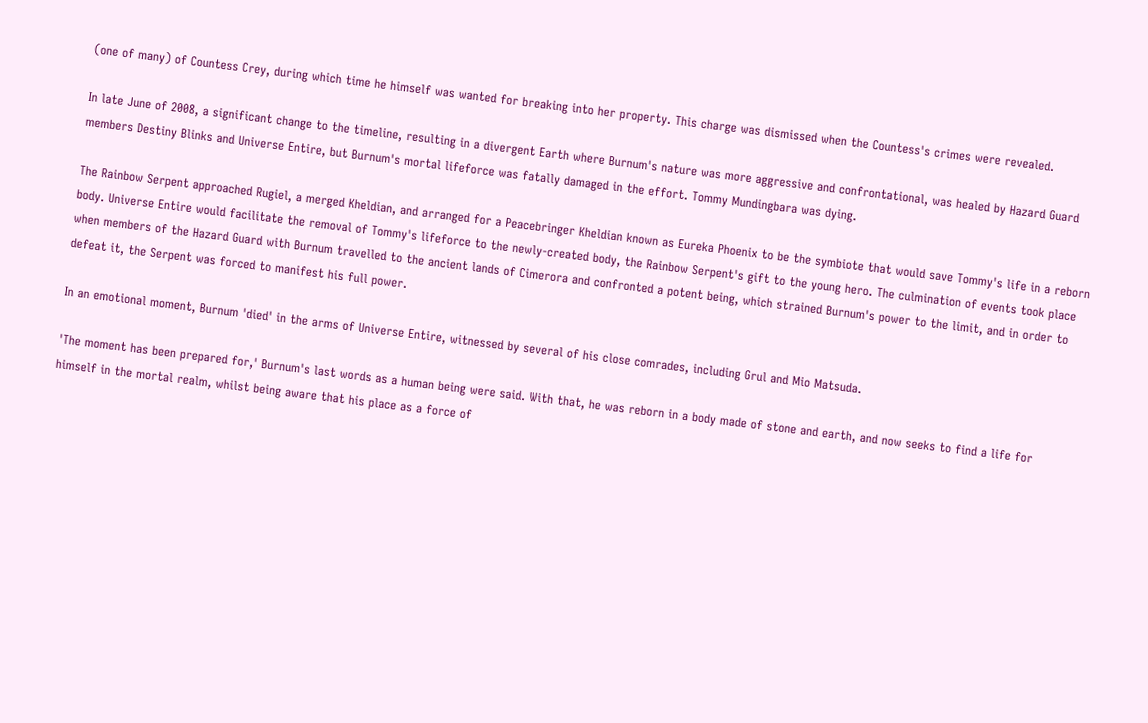(one of many) of Countess Crey, during which time he himself was wanted for breaking into her property. This charge was dismissed when the Countess's crimes were revealed.

In late June of 2008, a significant change to the timeline, resulting in a divergent Earth where Burnum's nature was more aggressive and confrontational, was healed by Hazard Guard members Destiny Blinks and Universe Entire, but Burnum's mortal lifeforce was fatally damaged in the effort. Tommy Mundingbara was dying.

The Rainbow Serpent approached Rugiel, a merged Kheldian, and arranged for a Peacebringer Kheldian known as Eureka Phoenix to be the symbiote that would save Tommy's life in a reborn body. Universe Entire would facilitate the removal of Tommy's lifeforce to the newly-created body, the Rainbow Serpent's gift to the young hero. The culmination of events took place when members of the Hazard Guard with Burnum travelled to the ancient lands of Cimerora and confronted a potent being, which strained Burnum's power to the limit, and in order to defeat it, the Serpent was forced to manifest his full power.

In an emotional moment, Burnum 'died' in the arms of Universe Entire, witnessed by several of his close comrades, including Grul and Mio Matsuda.

'The moment has been prepared for,' Burnum's last words as a human being were said. With that, he was reborn in a body made of stone and earth, and now seeks to find a life for himself in the mortal realm, whilst being aware that his place as a force of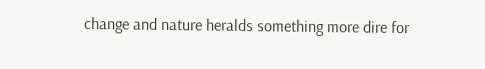change and nature heralds something more dire for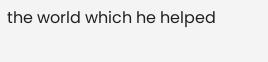the world which he helped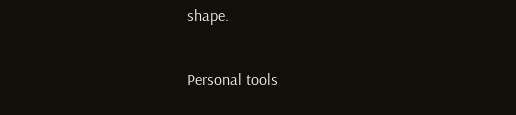shape.

Personal tools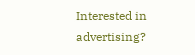Interested in advertising?